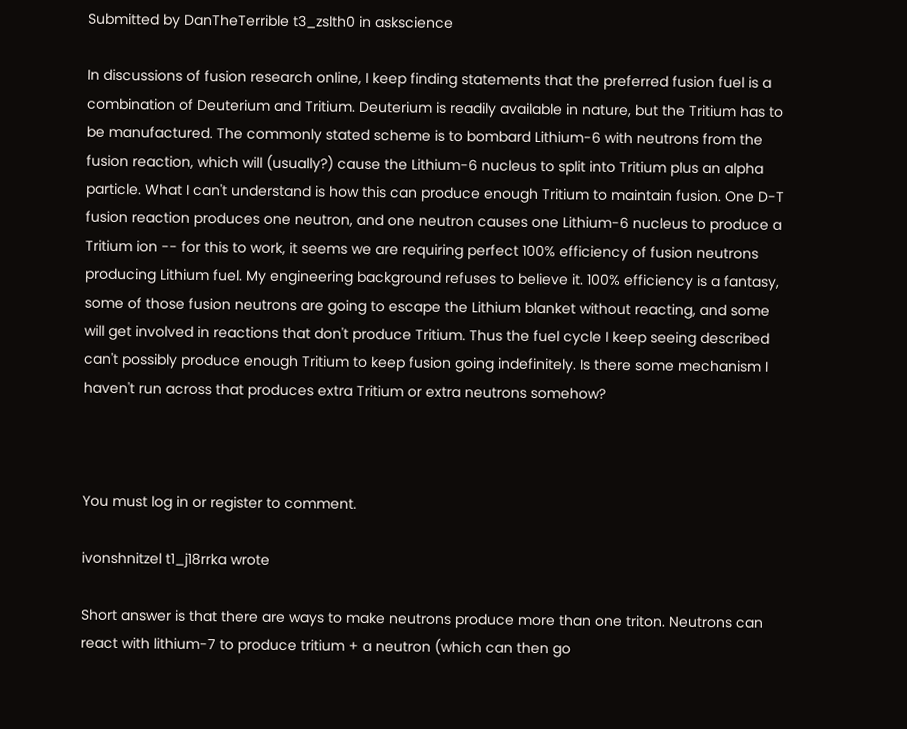Submitted by DanTheTerrible t3_zslth0 in askscience

In discussions of fusion research online, I keep finding statements that the preferred fusion fuel is a combination of Deuterium and Tritium. Deuterium is readily available in nature, but the Tritium has to be manufactured. The commonly stated scheme is to bombard Lithium-6 with neutrons from the fusion reaction, which will (usually?) cause the Lithium-6 nucleus to split into Tritium plus an alpha particle. What I can't understand is how this can produce enough Tritium to maintain fusion. One D-T fusion reaction produces one neutron, and one neutron causes one Lithium-6 nucleus to produce a Tritium ion -- for this to work, it seems we are requiring perfect 100% efficiency of fusion neutrons producing Lithium fuel. My engineering background refuses to believe it. 100% efficiency is a fantasy, some of those fusion neutrons are going to escape the Lithium blanket without reacting, and some will get involved in reactions that don't produce Tritium. Thus the fuel cycle I keep seeing described can't possibly produce enough Tritium to keep fusion going indefinitely. Is there some mechanism I haven't run across that produces extra Tritium or extra neutrons somehow?



You must log in or register to comment.

ivonshnitzel t1_j18rrka wrote

Short answer is that there are ways to make neutrons produce more than one triton. Neutrons can react with lithium-7 to produce tritium + a neutron (which can then go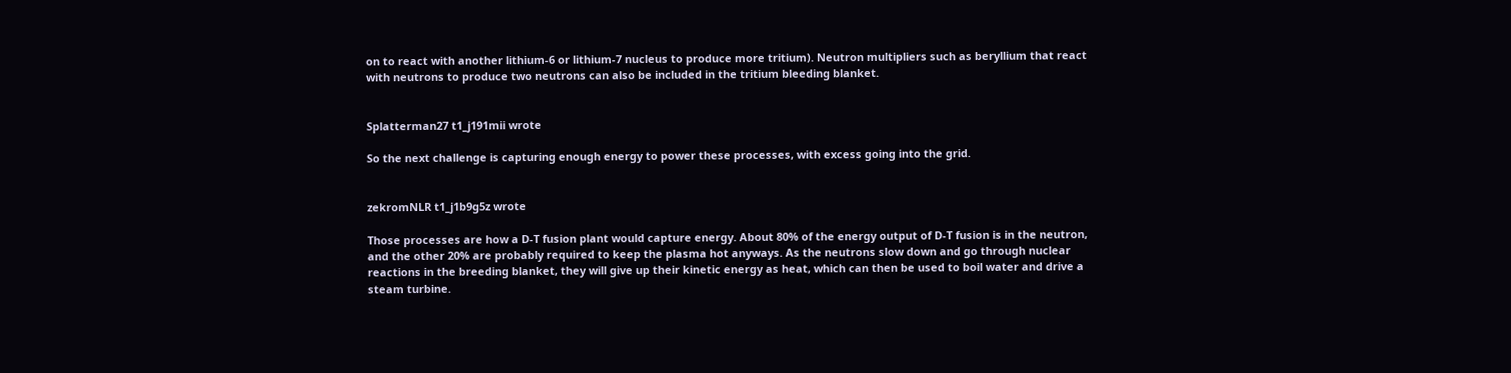on to react with another lithium-6 or lithium-7 nucleus to produce more tritium). Neutron multipliers such as beryllium that react with neutrons to produce two neutrons can also be included in the tritium bleeding blanket.


Splatterman27 t1_j191mii wrote

So the next challenge is capturing enough energy to power these processes, with excess going into the grid.


zekromNLR t1_j1b9g5z wrote

Those processes are how a D-T fusion plant would capture energy. About 80% of the energy output of D-T fusion is in the neutron, and the other 20% are probably required to keep the plasma hot anyways. As the neutrons slow down and go through nuclear reactions in the breeding blanket, they will give up their kinetic energy as heat, which can then be used to boil water and drive a steam turbine.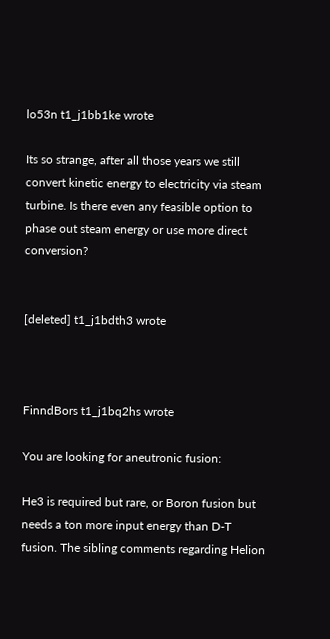lo53n t1_j1bb1ke wrote

Its so strange, after all those years we still convert kinetic energy to electricity via steam turbine. Is there even any feasible option to phase out steam energy or use more direct conversion?


[deleted] t1_j1bdth3 wrote



FinndBors t1_j1bq2hs wrote

You are looking for aneutronic fusion:

He3 is required but rare, or Boron fusion but needs a ton more input energy than D-T fusion. The sibling comments regarding Helion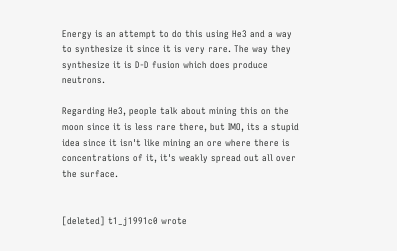Energy is an attempt to do this using He3 and a way to synthesize it since it is very rare. The way they synthesize it is D-D fusion which does produce neutrons.

Regarding He3, people talk about mining this on the moon since it is less rare there, but IMO, its a stupid idea since it isn't like mining an ore where there is concentrations of it, it's weakly spread out all over the surface.


[deleted] t1_j1991c0 wrote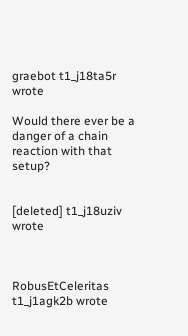graebot t1_j18ta5r wrote

Would there ever be a danger of a chain reaction with that setup?


[deleted] t1_j18uziv wrote



RobusEtCeleritas t1_j1agk2b wrote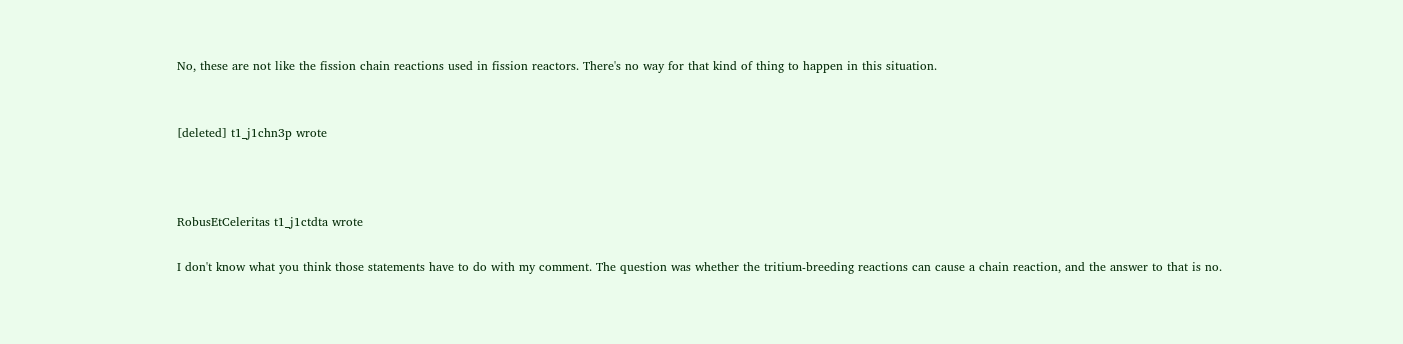No, these are not like the fission chain reactions used in fission reactors. There's no way for that kind of thing to happen in this situation.


[deleted] t1_j1chn3p wrote



RobusEtCeleritas t1_j1ctdta wrote

I don't know what you think those statements have to do with my comment. The question was whether the tritium-breeding reactions can cause a chain reaction, and the answer to that is no.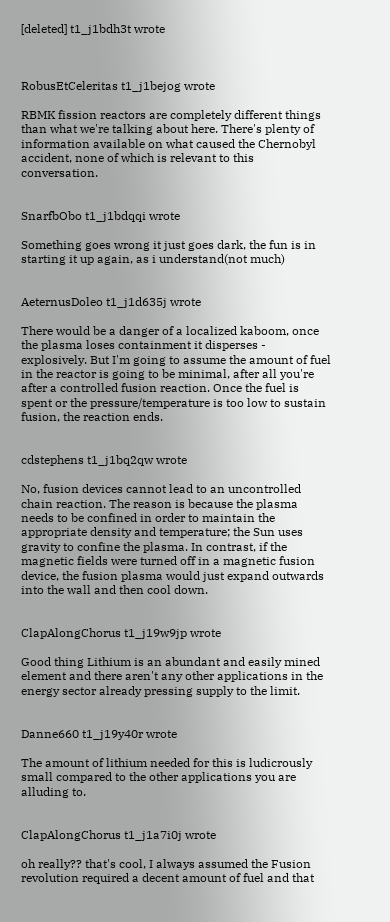[deleted] t1_j1bdh3t wrote



RobusEtCeleritas t1_j1bejog wrote

RBMK fission reactors are completely different things than what we're talking about here. There's plenty of information available on what caused the Chernobyl accident, none of which is relevant to this conversation.


SnarfbObo t1_j1bdqqi wrote

Something goes wrong it just goes dark, the fun is in starting it up again, as i understand(not much)


AeternusDoleo t1_j1d635j wrote

There would be a danger of a localized kaboom, once the plasma loses containment it disperses - explosively. But I'm going to assume the amount of fuel in the reactor is going to be minimal, after all you're after a controlled fusion reaction. Once the fuel is spent or the pressure/temperature is too low to sustain fusion, the reaction ends.


cdstephens t1_j1bq2qw wrote

No, fusion devices cannot lead to an uncontrolled chain reaction. The reason is because the plasma needs to be confined in order to maintain the appropriate density and temperature; the Sun uses gravity to confine the plasma. In contrast, if the magnetic fields were turned off in a magnetic fusion device, the fusion plasma would just expand outwards into the wall and then cool down.


ClapAlongChorus t1_j19w9jp wrote

Good thing Lithium is an abundant and easily mined element and there aren't any other applications in the energy sector already pressing supply to the limit.


Danne660 t1_j19y40r wrote

The amount of lithium needed for this is ludicrously small compared to the other applications you are alluding to.


ClapAlongChorus t1_j1a7i0j wrote

oh really?? that's cool, I always assumed the Fusion revolution required a decent amount of fuel and that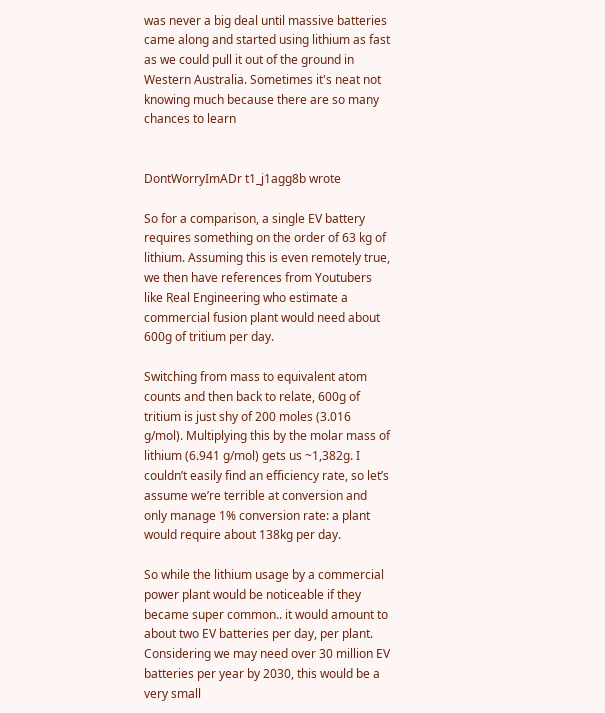was never a big deal until massive batteries came along and started using lithium as fast as we could pull it out of the ground in Western Australia. Sometimes it's neat not knowing much because there are so many chances to learn


DontWorryImADr t1_j1agg8b wrote

So for a comparison, a single EV battery requires something on the order of 63 kg of lithium. Assuming this is even remotely true, we then have references from Youtubers like Real Engineering who estimate a commercial fusion plant would need about 600g of tritium per day.

Switching from mass to equivalent atom counts and then back to relate, 600g of tritium is just shy of 200 moles (3.016 g/mol). Multiplying this by the molar mass of lithium (6.941 g/mol) gets us ~1,382g. I couldn’t easily find an efficiency rate, so let’s assume we’re terrible at conversion and only manage 1% conversion rate: a plant would require about 138kg per day.

So while the lithium usage by a commercial power plant would be noticeable if they became super common.. it would amount to about two EV batteries per day, per plant. Considering we may need over 30 million EV batteries per year by 2030, this would be a very small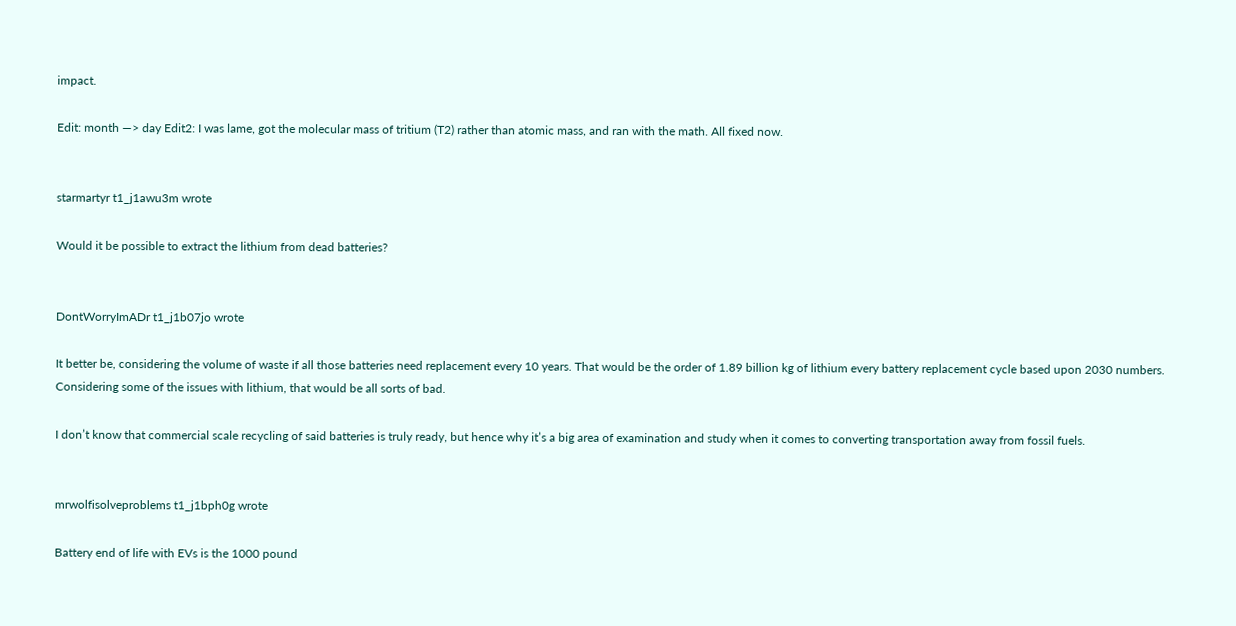impact.

Edit: month —> day Edit2: I was lame, got the molecular mass of tritium (T2) rather than atomic mass, and ran with the math. All fixed now.


starmartyr t1_j1awu3m wrote

Would it be possible to extract the lithium from dead batteries?


DontWorryImADr t1_j1b07jo wrote

It better be, considering the volume of waste if all those batteries need replacement every 10 years. That would be the order of 1.89 billion kg of lithium every battery replacement cycle based upon 2030 numbers. Considering some of the issues with lithium, that would be all sorts of bad.

I don’t know that commercial scale recycling of said batteries is truly ready, but hence why it’s a big area of examination and study when it comes to converting transportation away from fossil fuels.


mrwolfisolveproblems t1_j1bph0g wrote

Battery end of life with EVs is the 1000 pound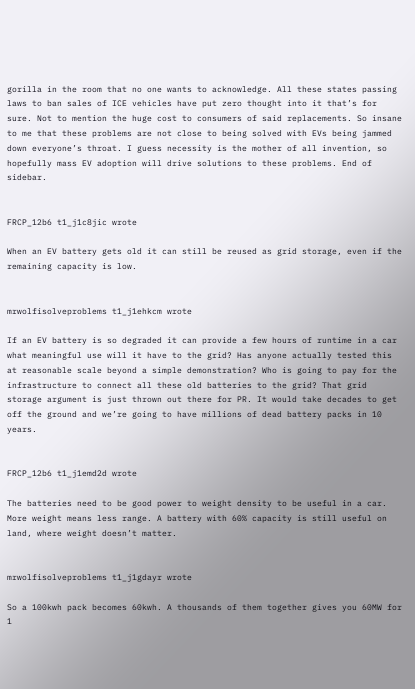gorilla in the room that no one wants to acknowledge. All these states passing laws to ban sales of ICE vehicles have put zero thought into it that’s for sure. Not to mention the huge cost to consumers of said replacements. So insane to me that these problems are not close to being solved with EVs being jammed down everyone’s throat. I guess necessity is the mother of all invention, so hopefully mass EV adoption will drive solutions to these problems. End of sidebar.


FRCP_12b6 t1_j1c8jic wrote

When an EV battery gets old it can still be reused as grid storage, even if the remaining capacity is low.


mrwolfisolveproblems t1_j1ehkcm wrote

If an EV battery is so degraded it can provide a few hours of runtime in a car what meaningful use will it have to the grid? Has anyone actually tested this at reasonable scale beyond a simple demonstration? Who is going to pay for the infrastructure to connect all these old batteries to the grid? That grid storage argument is just thrown out there for PR. It would take decades to get off the ground and we’re going to have millions of dead battery packs in 10 years.


FRCP_12b6 t1_j1emd2d wrote

The batteries need to be good power to weight density to be useful in a car. More weight means less range. A battery with 60% capacity is still useful on land, where weight doesn’t matter.


mrwolfisolveproblems t1_j1gdayr wrote

So a 100kwh pack becomes 60kwh. A thousands of them together gives you 60MW for 1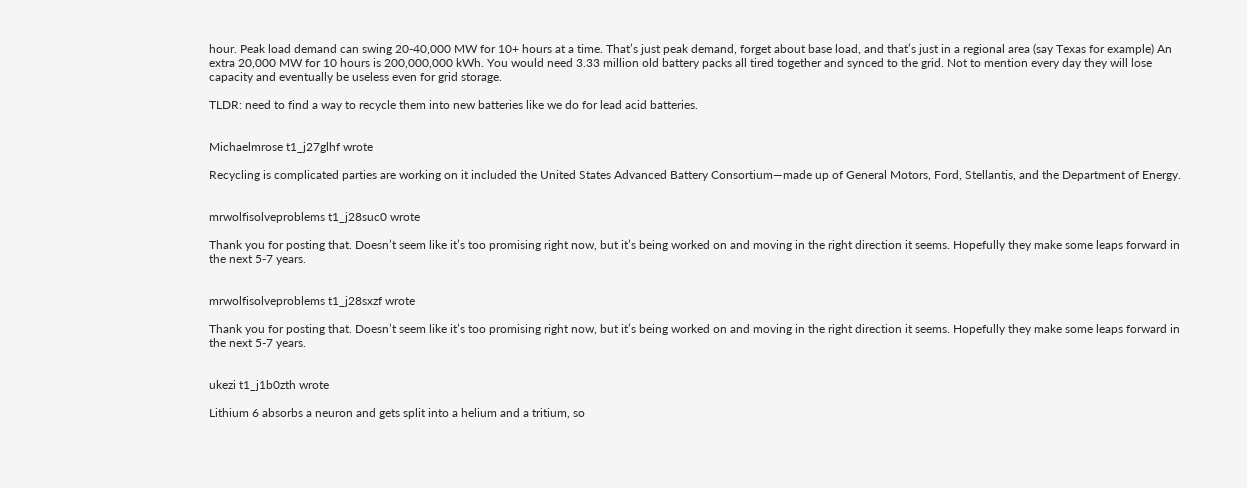hour. Peak load demand can swing 20-40,000 MW for 10+ hours at a time. That’s just peak demand, forget about base load, and that’s just in a regional area (say Texas for example) An extra 20,000 MW for 10 hours is 200,000,000 kWh. You would need 3.33 million old battery packs all tired together and synced to the grid. Not to mention every day they will lose capacity and eventually be useless even for grid storage.

TLDR: need to find a way to recycle them into new batteries like we do for lead acid batteries.


Michaelmrose t1_j27glhf wrote

Recycling is complicated parties are working on it included the United States Advanced Battery Consortium—made up of General Motors, Ford, Stellantis, and the Department of Energy.


mrwolfisolveproblems t1_j28suc0 wrote

Thank you for posting that. Doesn’t seem like it’s too promising right now, but it’s being worked on and moving in the right direction it seems. Hopefully they make some leaps forward in the next 5-7 years.


mrwolfisolveproblems t1_j28sxzf wrote

Thank you for posting that. Doesn’t seem like it’s too promising right now, but it’s being worked on and moving in the right direction it seems. Hopefully they make some leaps forward in the next 5-7 years.


ukezi t1_j1b0zth wrote

Lithium 6 absorbs a neuron and gets split into a helium and a tritium, so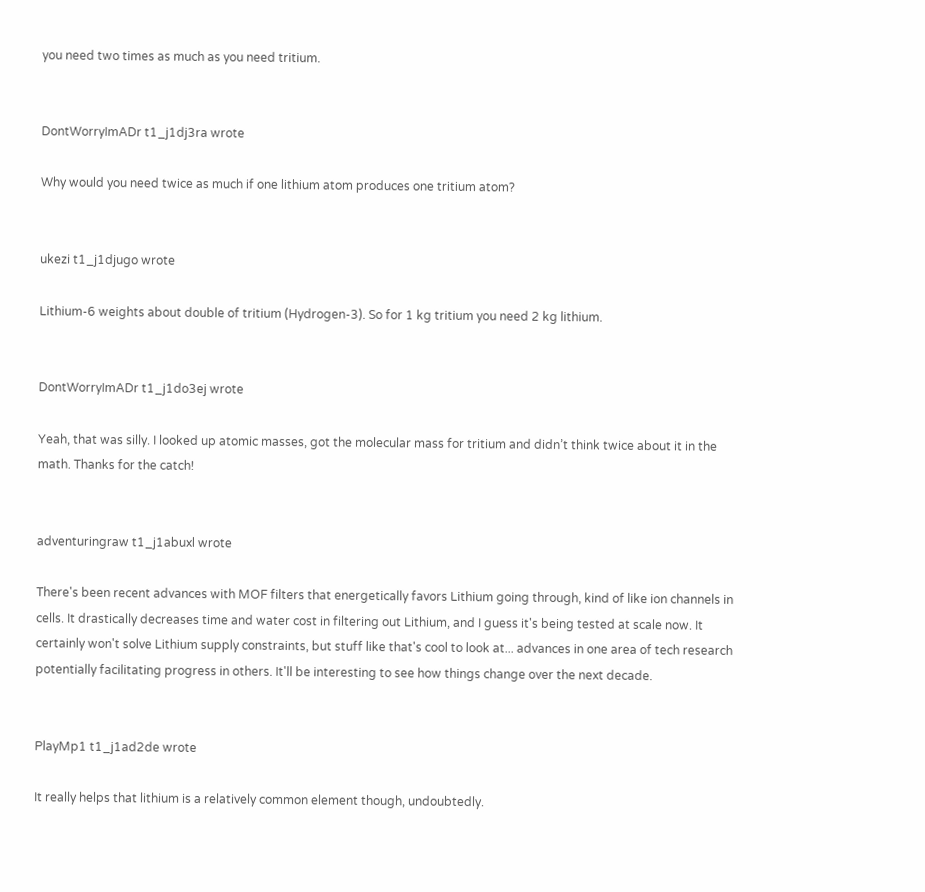you need two times as much as you need tritium.


DontWorryImADr t1_j1dj3ra wrote

Why would you need twice as much if one lithium atom produces one tritium atom?


ukezi t1_j1djugo wrote

Lithium-6 weights about double of tritium (Hydrogen-3). So for 1 kg tritium you need 2 kg lithium.


DontWorryImADr t1_j1do3ej wrote

Yeah, that was silly. I looked up atomic masses, got the molecular mass for tritium and didn’t think twice about it in the math. Thanks for the catch!


adventuringraw t1_j1abuxl wrote

There's been recent advances with MOF filters that energetically favors Lithium going through, kind of like ion channels in cells. It drastically decreases time and water cost in filtering out Lithium, and I guess it's being tested at scale now. It certainly won't solve Lithium supply constraints, but stuff like that's cool to look at... advances in one area of tech research potentially facilitating progress in others. It'll be interesting to see how things change over the next decade.


PlayMp1 t1_j1ad2de wrote

It really helps that lithium is a relatively common element though, undoubtedly.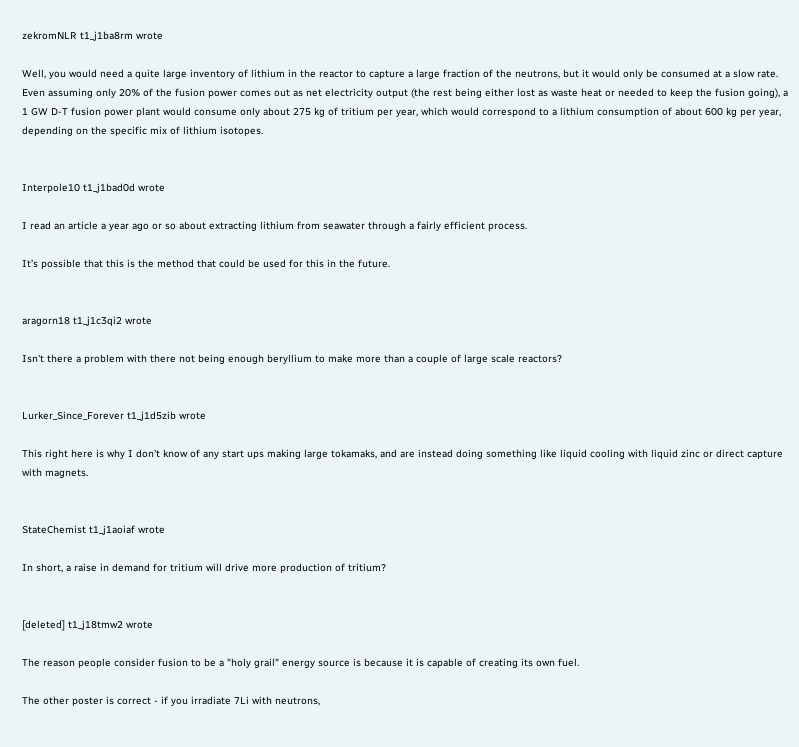zekromNLR t1_j1ba8rm wrote

Well, you would need a quite large inventory of lithium in the reactor to capture a large fraction of the neutrons, but it would only be consumed at a slow rate. Even assuming only 20% of the fusion power comes out as net electricity output (the rest being either lost as waste heat or needed to keep the fusion going), a 1 GW D-T fusion power plant would consume only about 275 kg of tritium per year, which would correspond to a lithium consumption of about 600 kg per year, depending on the specific mix of lithium isotopes.


Interpole10 t1_j1bad0d wrote

I read an article a year ago or so about extracting lithium from seawater through a fairly efficient process.

It’s possible that this is the method that could be used for this in the future.


aragorn18 t1_j1c3qi2 wrote

Isn't there a problem with there not being enough beryllium to make more than a couple of large scale reactors?


Lurker_Since_Forever t1_j1d5zib wrote

This right here is why I don't know of any start ups making large tokamaks, and are instead doing something like liquid cooling with liquid zinc or direct capture with magnets.


StateChemist t1_j1aoiaf wrote

In short, a raise in demand for tritium will drive more production of tritium?


[deleted] t1_j18tmw2 wrote

The reason people consider fusion to be a "holy grail" energy source is because it is capable of creating its own fuel.

The other poster is correct - if you irradiate 7Li with neutrons,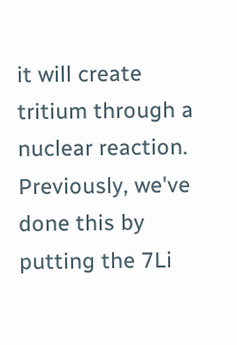it will create tritium through a nuclear reaction. Previously, we've done this by putting the 7Li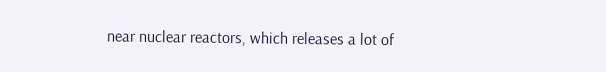near nuclear reactors, which releases a lot of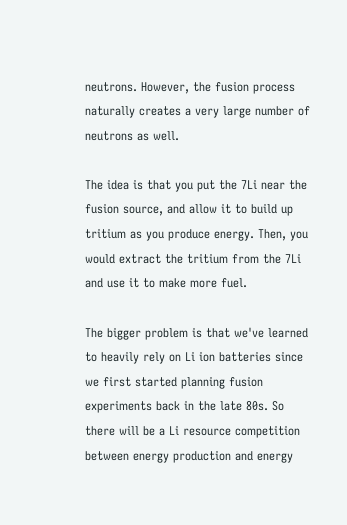neutrons. However, the fusion process naturally creates a very large number of neutrons as well.

The idea is that you put the 7Li near the fusion source, and allow it to build up tritium as you produce energy. Then, you would extract the tritium from the 7Li and use it to make more fuel.

The bigger problem is that we've learned to heavily rely on Li ion batteries since we first started planning fusion experiments back in the late 80s. So there will be a Li resource competition between energy production and energy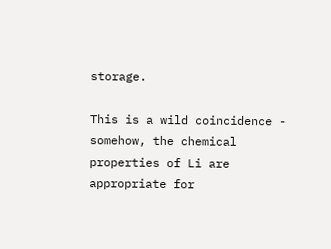storage.

This is a wild coincidence - somehow, the chemical properties of Li are appropriate for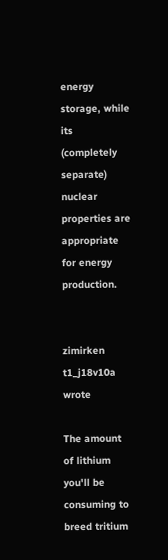energy storage, while its (completely separate) nuclear properties are appropriate for energy production.


zimirken t1_j18v10a wrote

The amount of lithium you'll be consuming to breed tritium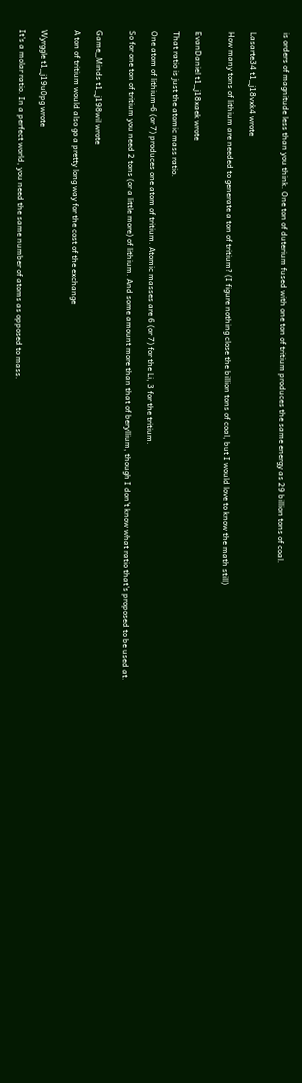is orders of magnitude less than you think. One ton of duterium fused with one ton of tritium produces the same energy as 29 billion tons of coal.


Lasarte34 t1_j18vxk4 wrote

How many tons of lithium are needed to generate a ton of tritium? (I figure nothing close the billion tons of coal, but I would love to know the math still)


EvanDaniel t1_j18xaek wrote

That ratio is just the atomic mass ratio.

One atom of lithium-6 (or 7) produces one atom of tritium. Atomic masses are 6 (or 7) for the Li, 3 for the tritium.

So for one ton of tritium you need 2 tons (or a little more) of lithium. And some amount more than that of beryllium, though I don't know what ratio that's proposed to be used at.


Game_Minds t1_j198wil wrote

A ton of tritium would also go a pretty long way for the cost of the exchange


Wyrggle t1_j19u0pg wrote

It's a molar ratio. In a perfect world, you need the same number of atoms as opposed to mass.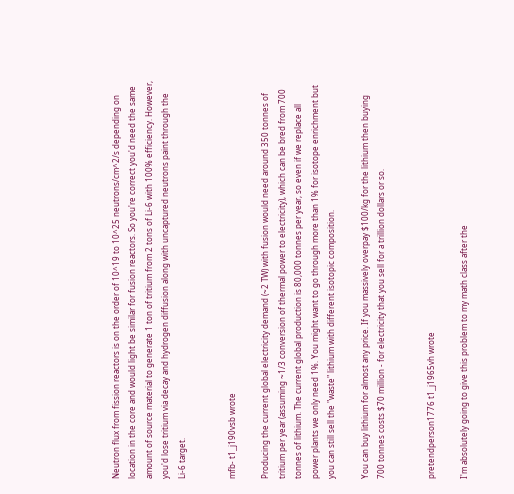Neutron flux from fission reactors is on the order of 10^19 to 10^25 neutrons/cm^2/s depending on location in the core and would light be similar for fusion reactors. So you're correct you'd need the same amount of source material to generate 1 ton of tritium from 2 tons of Li-6 with 100% efficiency. However, you'd lose tritium via decay and hydrogen diffusion along with uncaptured neutrons paint through the Li-6 target.


mfb- t1_j190vsb wrote

Producing the current global electricity demand (~2 TW) with fusion would need around 350 tonnes of tritium per year (assuming ~1/3 conversion of thermal power to electricity), which can be bred from 700 tonnes of lithium. The current global production is 80,000 tonnes per year, so even if we replace all power plants we only need 1%. You might want to go through more than 1% for isotope enrichment but you can still sell the "waste" lithium with different isotopic composition.

You can buy lithium for almost any price. If you massively overpay $100/kg for the lithium then buying 700 tonnes costs $70 million - for electricity that you sell for a trillion dollars or so.


pretendperson1776 t1_j1965vh wrote

I'm absolutely going to give this problem to my math class after the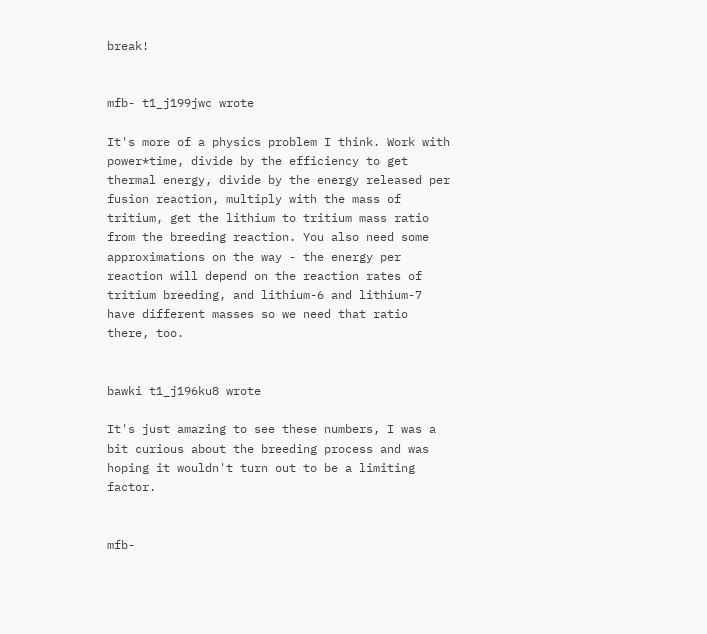break!


mfb- t1_j199jwc wrote

It's more of a physics problem I think. Work with power*time, divide by the efficiency to get thermal energy, divide by the energy released per fusion reaction, multiply with the mass of tritium, get the lithium to tritium mass ratio from the breeding reaction. You also need some approximations on the way - the energy per reaction will depend on the reaction rates of tritium breeding, and lithium-6 and lithium-7 have different masses so we need that ratio there, too.


bawki t1_j196ku8 wrote

It's just amazing to see these numbers, I was a bit curious about the breeding process and was hoping it wouldn't turn out to be a limiting factor.


mfb-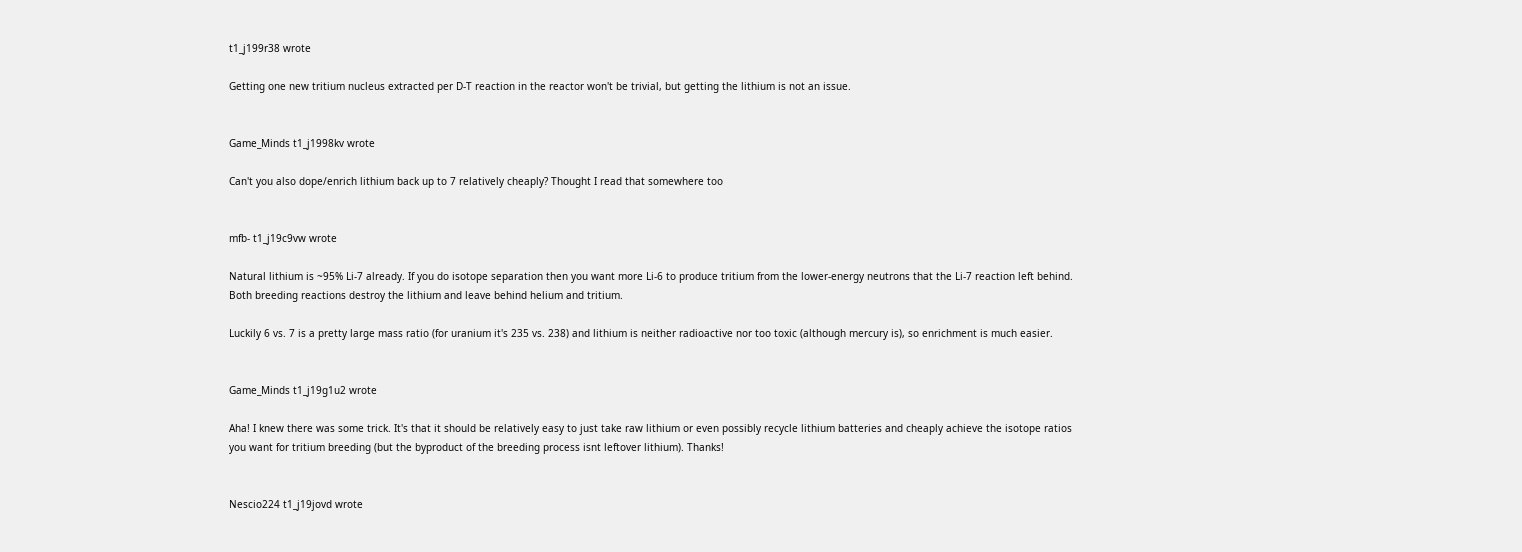t1_j199r38 wrote

Getting one new tritium nucleus extracted per D-T reaction in the reactor won't be trivial, but getting the lithium is not an issue.


Game_Minds t1_j1998kv wrote

Can't you also dope/enrich lithium back up to 7 relatively cheaply? Thought I read that somewhere too


mfb- t1_j19c9vw wrote

Natural lithium is ~95% Li-7 already. If you do isotope separation then you want more Li-6 to produce tritium from the lower-energy neutrons that the Li-7 reaction left behind. Both breeding reactions destroy the lithium and leave behind helium and tritium.

Luckily 6 vs. 7 is a pretty large mass ratio (for uranium it's 235 vs. 238) and lithium is neither radioactive nor too toxic (although mercury is), so enrichment is much easier.


Game_Minds t1_j19g1u2 wrote

Aha! I knew there was some trick. It's that it should be relatively easy to just take raw lithium or even possibly recycle lithium batteries and cheaply achieve the isotope ratios you want for tritium breeding (but the byproduct of the breeding process isnt leftover lithium). Thanks!


Nescio224 t1_j19jovd wrote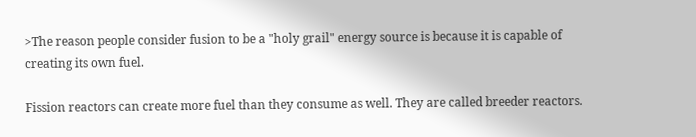>The reason people consider fusion to be a "holy grail" energy source is because it is capable of creating its own fuel.

Fission reactors can create more fuel than they consume as well. They are called breeder reactors.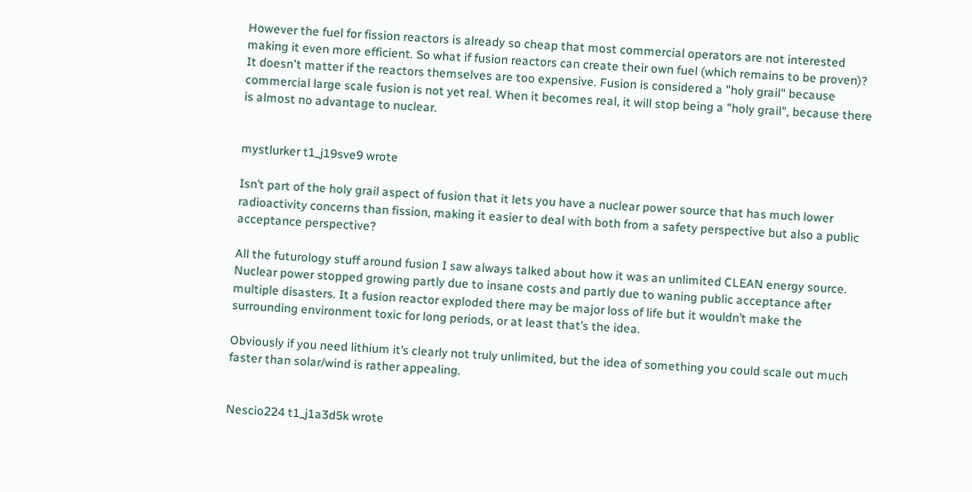However the fuel for fission reactors is already so cheap that most commercial operators are not interested making it even more efficient. So what if fusion reactors can create their own fuel (which remains to be proven)? It doesn't matter if the reactors themselves are too expensive. Fusion is considered a "holy grail" because commercial large scale fusion is not yet real. When it becomes real, it will stop being a "holy grail", because there is almost no advantage to nuclear.


mystlurker t1_j19sve9 wrote

Isn’t part of the holy grail aspect of fusion that it lets you have a nuclear power source that has much lower radioactivity concerns than fission, making it easier to deal with both from a safety perspective but also a public acceptance perspective?

All the futurology stuff around fusion I saw always talked about how it was an unlimited CLEAN energy source. Nuclear power stopped growing partly due to insane costs and partly due to waning public acceptance after multiple disasters. It a fusion reactor exploded there may be major loss of life but it wouldn’t make the surrounding environment toxic for long periods, or at least that’s the idea.

Obviously if you need lithium it’s clearly not truly unlimited, but the idea of something you could scale out much faster than solar/wind is rather appealing.


Nescio224 t1_j1a3d5k wrote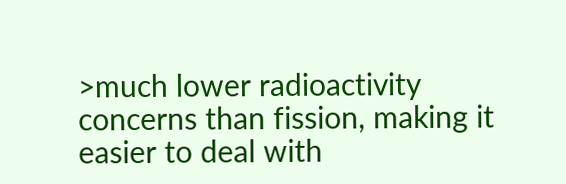>much lower radioactivity concerns than fission, making it easier to deal with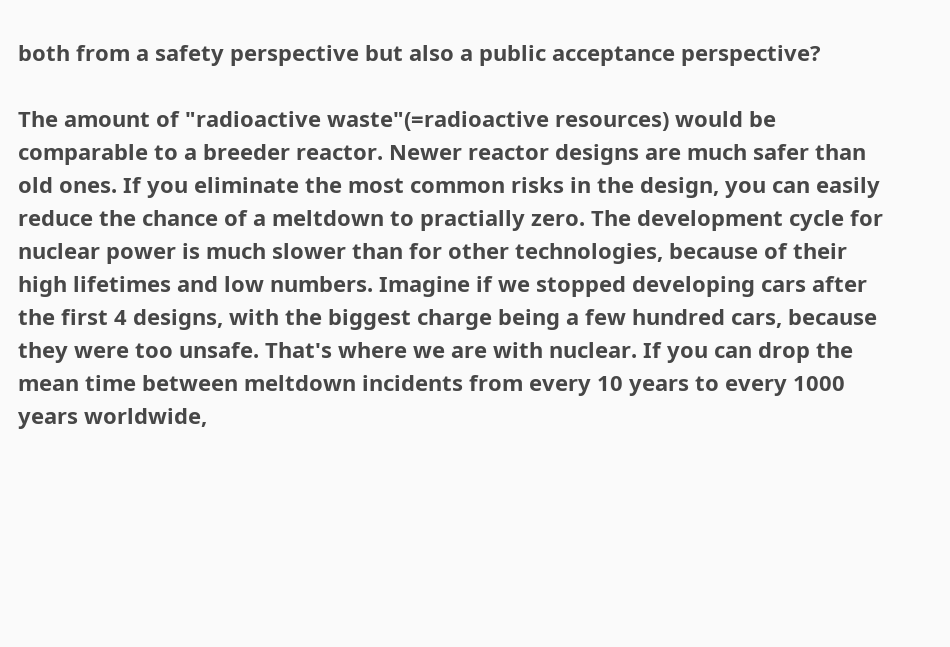both from a safety perspective but also a public acceptance perspective?

The amount of "radioactive waste"(=radioactive resources) would be comparable to a breeder reactor. Newer reactor designs are much safer than old ones. If you eliminate the most common risks in the design, you can easily reduce the chance of a meltdown to practially zero. The development cycle for nuclear power is much slower than for other technologies, because of their high lifetimes and low numbers. Imagine if we stopped developing cars after the first 4 designs, with the biggest charge being a few hundred cars, because they were too unsafe. That's where we are with nuclear. If you can drop the mean time between meltdown incidents from every 10 years to every 1000 years worldwide,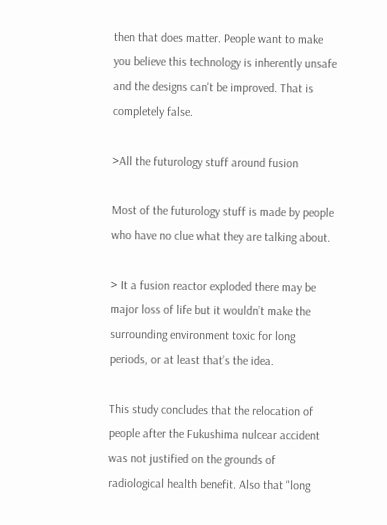then that does matter. People want to make you believe this technology is inherently unsafe and the designs can't be improved. That is completely false.

>All the futurology stuff around fusion

Most of the futurology stuff is made by people who have no clue what they are talking about.

> It a fusion reactor exploded there may be major loss of life but it wouldn’t make the surrounding environment toxic for long periods, or at least that’s the idea.

This study concludes that the relocation of people after the Fukushima nulcear accident was not justified on the grounds of radiological health benefit. Also that "long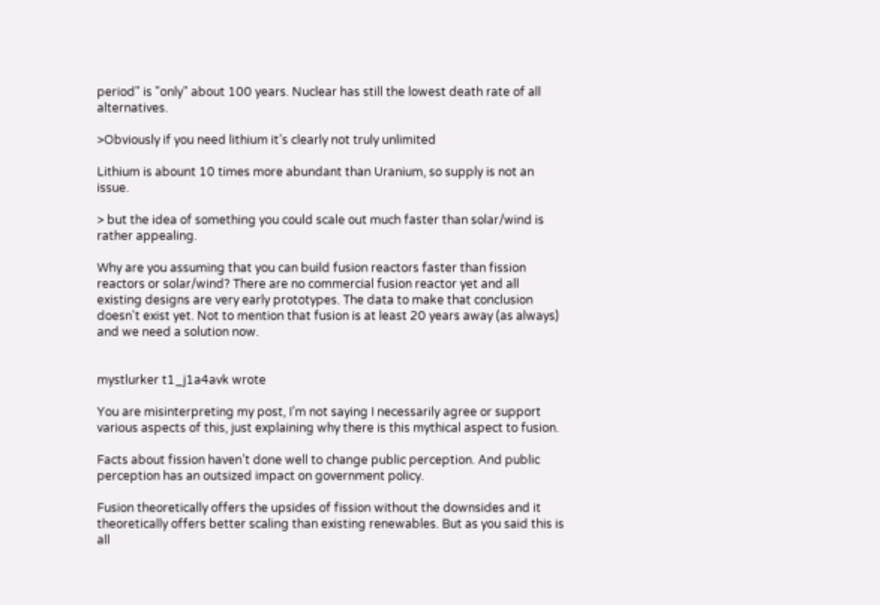period" is "only" about 100 years. Nuclear has still the lowest death rate of all alternatives.

>Obviously if you need lithium it’s clearly not truly unlimited

Lithium is abount 10 times more abundant than Uranium, so supply is not an issue.

> but the idea of something you could scale out much faster than solar/wind is rather appealing.

Why are you assuming that you can build fusion reactors faster than fission reactors or solar/wind? There are no commercial fusion reactor yet and all existing designs are very early prototypes. The data to make that conclusion doesn't exist yet. Not to mention that fusion is at least 20 years away (as always) and we need a solution now.


mystlurker t1_j1a4avk wrote

You are misinterpreting my post, I’m not saying I necessarily agree or support various aspects of this, just explaining why there is this mythical aspect to fusion.

Facts about fission haven’t done well to change public perception. And public perception has an outsized impact on government policy.

Fusion theoretically offers the upsides of fission without the downsides and it theoretically offers better scaling than existing renewables. But as you said this is all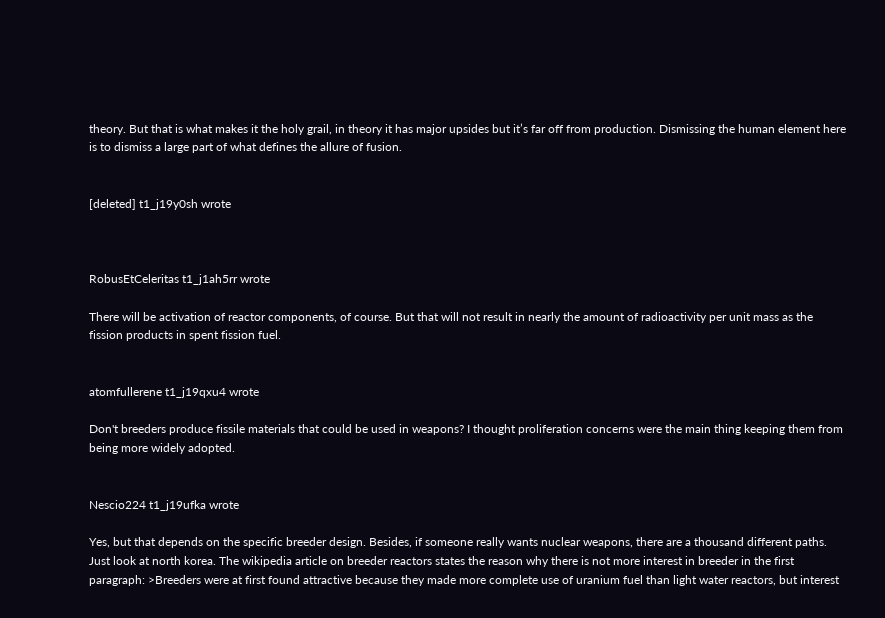theory. But that is what makes it the holy grail, in theory it has major upsides but it’s far off from production. Dismissing the human element here is to dismiss a large part of what defines the allure of fusion.


[deleted] t1_j19y0sh wrote



RobusEtCeleritas t1_j1ah5rr wrote

There will be activation of reactor components, of course. But that will not result in nearly the amount of radioactivity per unit mass as the fission products in spent fission fuel.


atomfullerene t1_j19qxu4 wrote

Don't breeders produce fissile materials that could be used in weapons? I thought proliferation concerns were the main thing keeping them from being more widely adopted.


Nescio224 t1_j19ufka wrote

Yes, but that depends on the specific breeder design. Besides, if someone really wants nuclear weapons, there are a thousand different paths. Just look at north korea. The wikipedia article on breeder reactors states the reason why there is not more interest in breeder in the first paragraph: >Breeders were at first found attractive because they made more complete use of uranium fuel than light water reactors, but interest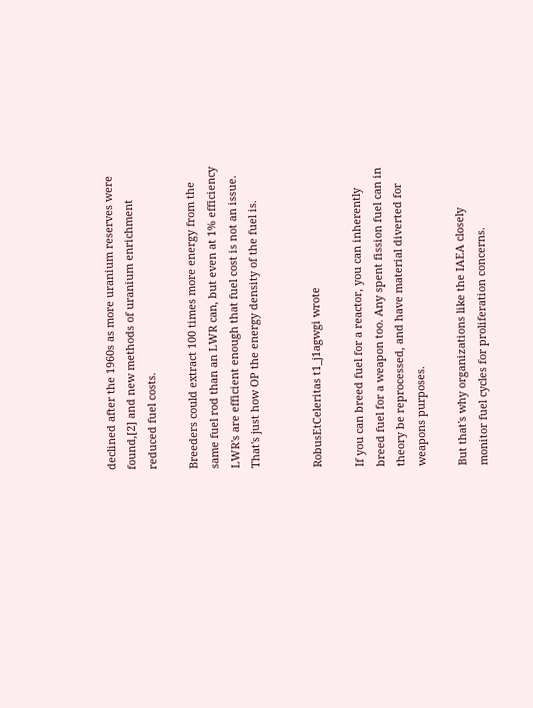declined after the 1960s as more uranium reserves were found,[2] and new methods of uranium enrichment reduced fuel costs.

Breeders could extract 100 times more energy from the same fuel rod than an LWR can, but even at 1% efficiency LWR's are efficient enough that fuel cost is not an issue. That's just how OP the energy density of the fuel is.


RobusEtCeleritas t1_j1agwgi wrote

If you can breed fuel for a reactor, you can inherently breed fuel for a weapon too. Any spent fission fuel can in theory be reprocessed, and have material diverted for weapons purposes.

But that's why organizations like the IAEA closely monitor fuel cycles for proliferation concerns.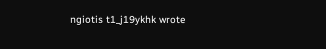ngiotis t1_j19ykhk wrote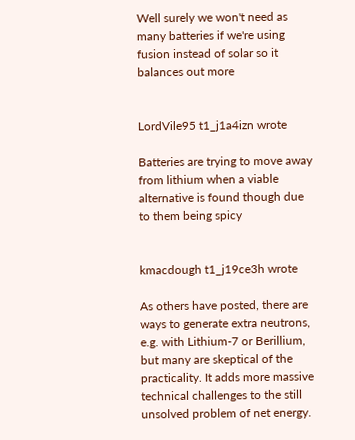Well surely we won't need as many batteries if we're using fusion instead of solar so it balances out more


LordVile95 t1_j1a4izn wrote

Batteries are trying to move away from lithium when a viable alternative is found though due to them being spicy


kmacdough t1_j19ce3h wrote

As others have posted, there are ways to generate extra neutrons, e.g. with Lithium-7 or Berillium, but many are skeptical of the practicality. It adds more massive technical challenges to the still unsolved problem of net energy.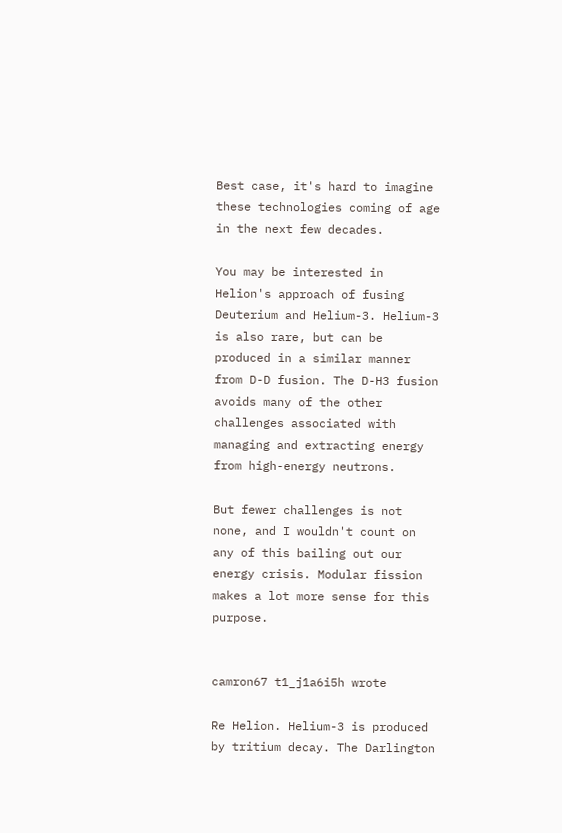Best case, it's hard to imagine these technologies coming of age in the next few decades.

You may be interested in Helion's approach of fusing Deuterium and Helium-3. Helium-3 is also rare, but can be produced in a similar manner from D-D fusion. The D-H3 fusion avoids many of the other challenges associated with managing and extracting energy from high-energy neutrons.

But fewer challenges is not none, and I wouldn't count on any of this bailing out our energy crisis. Modular fission makes a lot more sense for this purpose.


camron67 t1_j1a6i5h wrote

Re Helion. Helium-3 is produced by tritium decay. The Darlington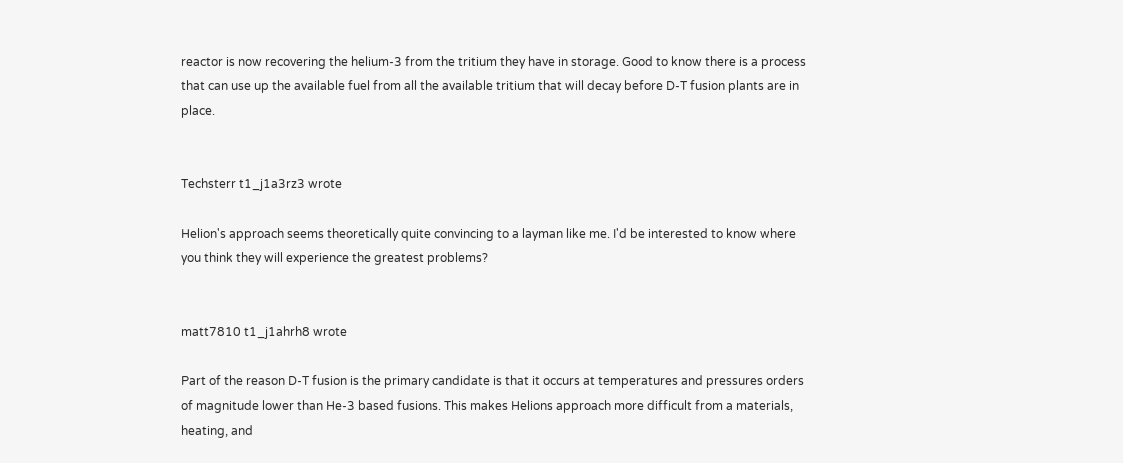reactor is now recovering the helium-3 from the tritium they have in storage. Good to know there is a process that can use up the available fuel from all the available tritium that will decay before D-T fusion plants are in place.


Techsterr t1_j1a3rz3 wrote

Helion's approach seems theoretically quite convincing to a layman like me. I'd be interested to know where you think they will experience the greatest problems?


matt7810 t1_j1ahrh8 wrote

Part of the reason D-T fusion is the primary candidate is that it occurs at temperatures and pressures orders of magnitude lower than He-3 based fusions. This makes Helions approach more difficult from a materials, heating, and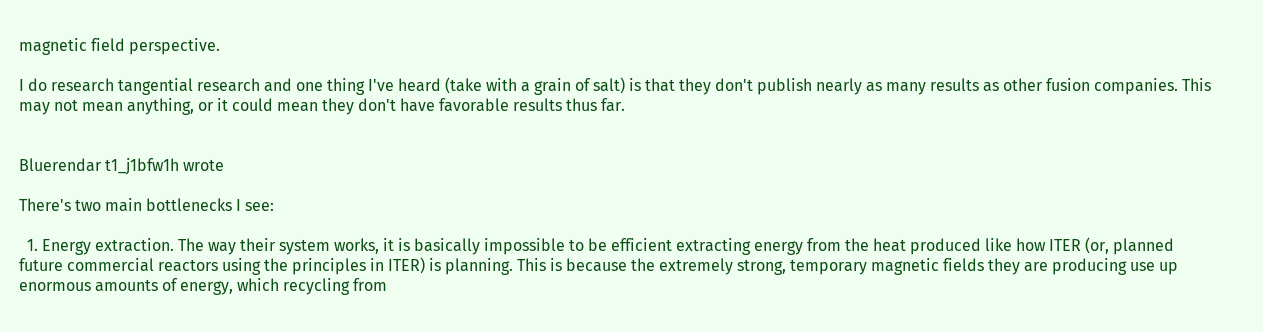magnetic field perspective.

I do research tangential research and one thing I've heard (take with a grain of salt) is that they don't publish nearly as many results as other fusion companies. This may not mean anything, or it could mean they don't have favorable results thus far.


Bluerendar t1_j1bfw1h wrote

There's two main bottlenecks I see:

  1. Energy extraction. The way their system works, it is basically impossible to be efficient extracting energy from the heat produced like how ITER (or, planned future commercial reactors using the principles in ITER) is planning. This is because the extremely strong, temporary magnetic fields they are producing use up enormous amounts of energy, which recycling from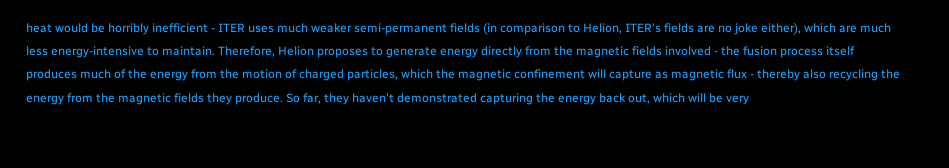heat would be horribly inefficient - ITER uses much weaker semi-permanent fields (in comparison to Helion, ITER's fields are no joke either), which are much less energy-intensive to maintain. Therefore, Helion proposes to generate energy directly from the magnetic fields involved - the fusion process itself produces much of the energy from the motion of charged particles, which the magnetic confinement will capture as magnetic flux - thereby also recycling the energy from the magnetic fields they produce. So far, they haven't demonstrated capturing the energy back out, which will be very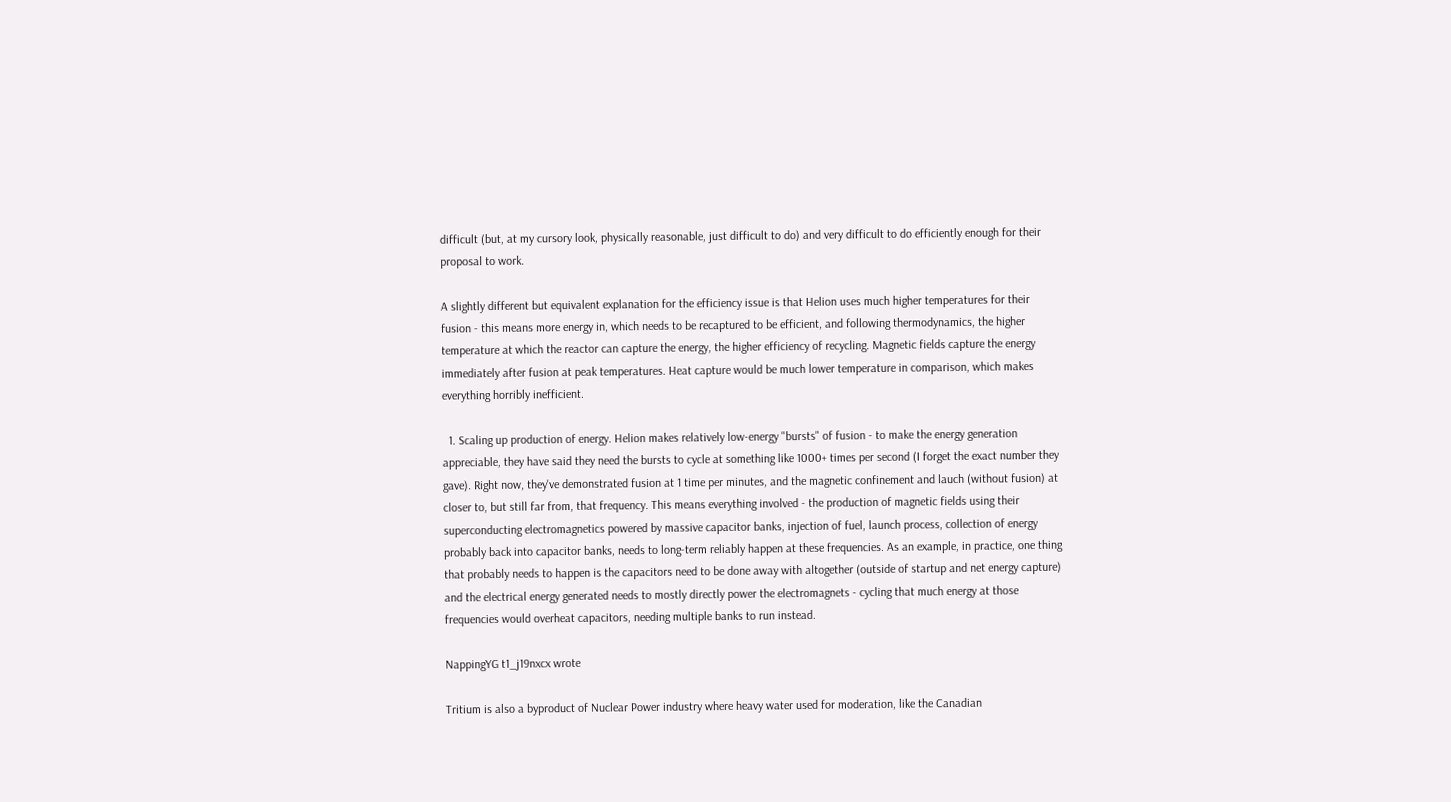difficult (but, at my cursory look, physically reasonable, just difficult to do) and very difficult to do efficiently enough for their proposal to work.

A slightly different but equivalent explanation for the efficiency issue is that Helion uses much higher temperatures for their fusion - this means more energy in, which needs to be recaptured to be efficient, and following thermodynamics, the higher temperature at which the reactor can capture the energy, the higher efficiency of recycling. Magnetic fields capture the energy immediately after fusion at peak temperatures. Heat capture would be much lower temperature in comparison, which makes everything horribly inefficient.

  1. Scaling up production of energy. Helion makes relatively low-energy "bursts" of fusion - to make the energy generation appreciable, they have said they need the bursts to cycle at something like 1000+ times per second (I forget the exact number they gave). Right now, they've demonstrated fusion at 1 time per minutes, and the magnetic confinement and lauch (without fusion) at closer to, but still far from, that frequency. This means everything involved - the production of magnetic fields using their superconducting electromagnetics powered by massive capacitor banks, injection of fuel, launch process, collection of energy probably back into capacitor banks, needs to long-term reliably happen at these frequencies. As an example, in practice, one thing that probably needs to happen is the capacitors need to be done away with altogether (outside of startup and net energy capture) and the electrical energy generated needs to mostly directly power the electromagnets - cycling that much energy at those frequencies would overheat capacitors, needing multiple banks to run instead.

NappingYG t1_j19nxcx wrote

Tritium is also a byproduct of Nuclear Power industry where heavy water used for moderation, like the Canadian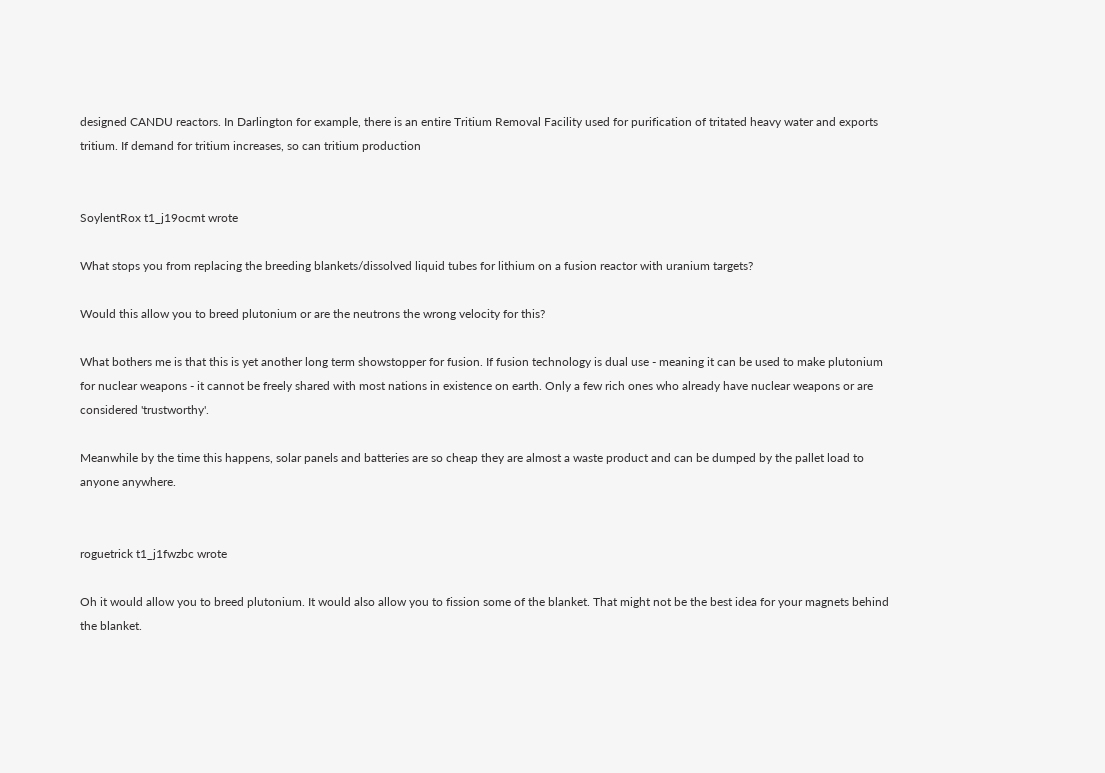designed CANDU reactors. In Darlington for example, there is an entire Tritium Removal Facility used for purification of tritated heavy water and exports tritium. If demand for tritium increases, so can tritium production


SoylentRox t1_j19ocmt wrote

What stops you from replacing the breeding blankets/dissolved liquid tubes for lithium on a fusion reactor with uranium targets?

Would this allow you to breed plutonium or are the neutrons the wrong velocity for this?

What bothers me is that this is yet another long term showstopper for fusion. If fusion technology is dual use - meaning it can be used to make plutonium for nuclear weapons - it cannot be freely shared with most nations in existence on earth. Only a few rich ones who already have nuclear weapons or are considered 'trustworthy'.

Meanwhile by the time this happens, solar panels and batteries are so cheap they are almost a waste product and can be dumped by the pallet load to anyone anywhere.


roguetrick t1_j1fwzbc wrote

Oh it would allow you to breed plutonium. It would also allow you to fission some of the blanket. That might not be the best idea for your magnets behind the blanket.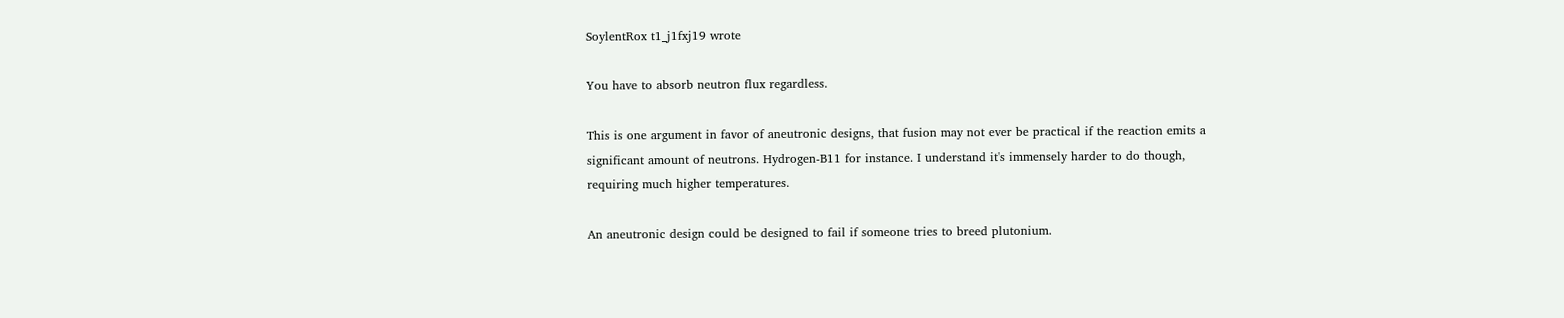SoylentRox t1_j1fxj19 wrote

You have to absorb neutron flux regardless.

This is one argument in favor of aneutronic designs, that fusion may not ever be practical if the reaction emits a significant amount of neutrons. Hydrogen-B11 for instance. I understand it's immensely harder to do though, requiring much higher temperatures.

An aneutronic design could be designed to fail if someone tries to breed plutonium.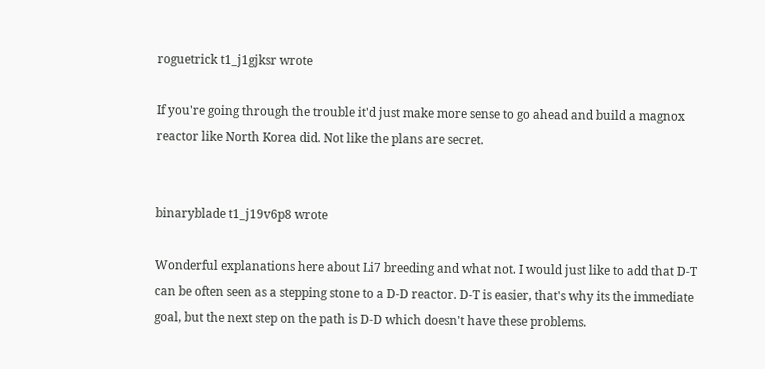roguetrick t1_j1gjksr wrote

If you're going through the trouble it'd just make more sense to go ahead and build a magnox reactor like North Korea did. Not like the plans are secret.


binaryblade t1_j19v6p8 wrote

Wonderful explanations here about Li7 breeding and what not. I would just like to add that D-T can be often seen as a stepping stone to a D-D reactor. D-T is easier, that's why its the immediate goal, but the next step on the path is D-D which doesn't have these problems.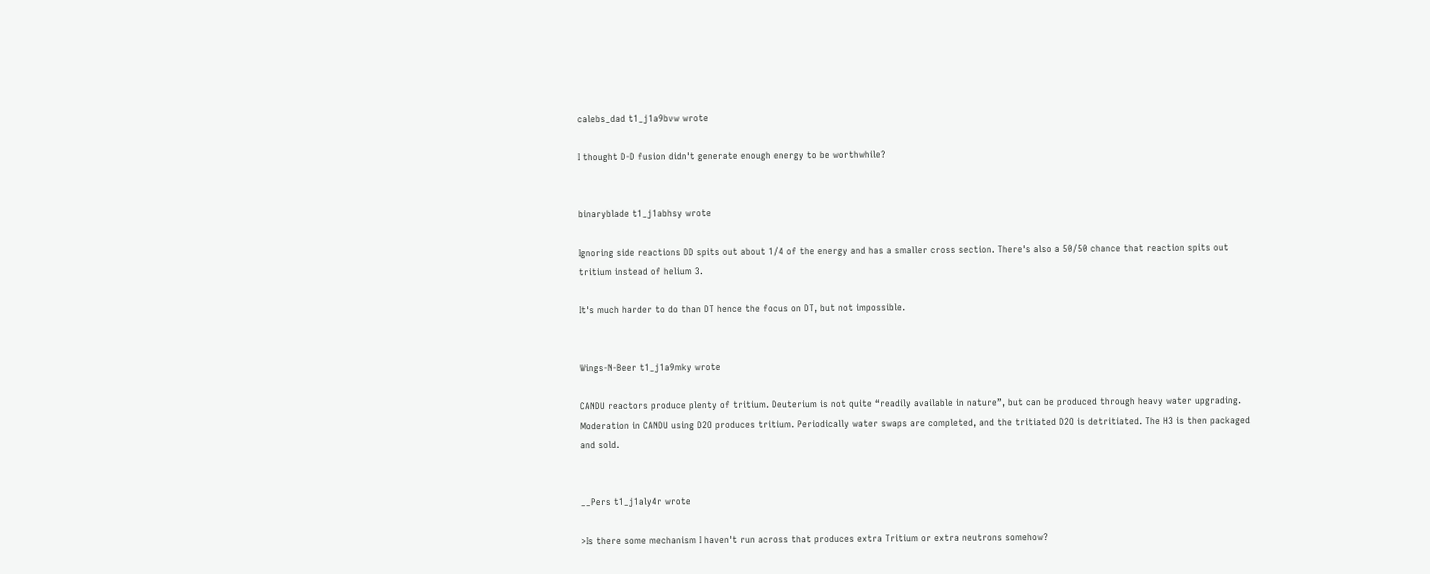calebs_dad t1_j1a9bvw wrote

I thought D-D fusion didn't generate enough energy to be worthwhile?


binaryblade t1_j1abhsy wrote

Ignoring side reactions DD spits out about 1/4 of the energy and has a smaller cross section. There's also a 50/50 chance that reaction spits out tritium instead of helium 3.

It's much harder to do than DT hence the focus on DT, but not impossible.


Wings-N-Beer t1_j1a9mky wrote

CANDU reactors produce plenty of tritium. Deuterium is not quite “readily available in nature”, but can be produced through heavy water upgrading. Moderation in CANDU using D2O produces tritium. Periodically water swaps are completed, and the tritiated D2O is detritiated. The H3 is then packaged and sold.


__Pers t1_j1aly4r wrote

>Is there some mechanism I haven't run across that produces extra Tritium or extra neutrons somehow?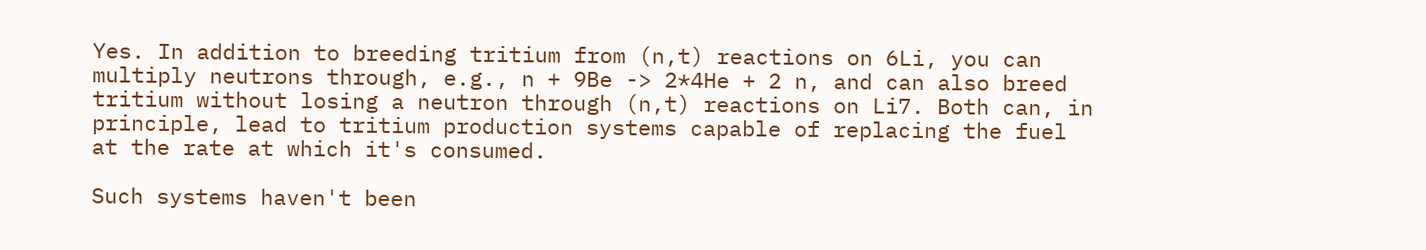Yes. In addition to breeding tritium from (n,t) reactions on 6Li, you can multiply neutrons through, e.g., n + 9Be -> 2*4He + 2 n, and can also breed tritium without losing a neutron through (n,t) reactions on Li7. Both can, in principle, lead to tritium production systems capable of replacing the fuel at the rate at which it's consumed.

Such systems haven't been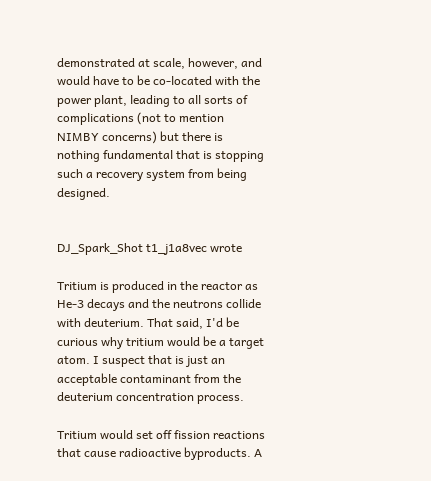demonstrated at scale, however, and would have to be co-located with the power plant, leading to all sorts of complications (not to mention NIMBY concerns) but there is nothing fundamental that is stopping such a recovery system from being designed.


DJ_Spark_Shot t1_j1a8vec wrote

Tritium is produced in the reactor as He-3 decays and the neutrons collide with deuterium. That said, I'd be curious why tritium would be a target atom. I suspect that is just an acceptable contaminant from the deuterium concentration process.

Tritium would set off fission reactions that cause radioactive byproducts. A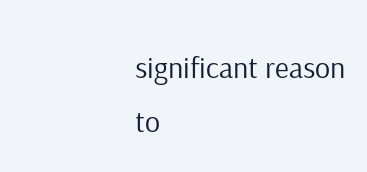significant reason to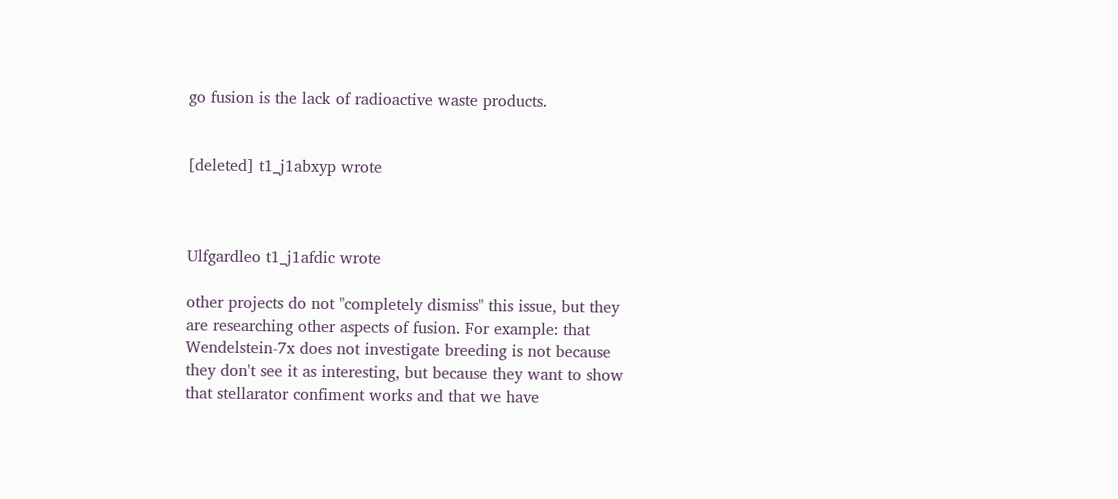go fusion is the lack of radioactive waste products.


[deleted] t1_j1abxyp wrote



Ulfgardleo t1_j1afdic wrote

other projects do not "completely dismiss" this issue, but they are researching other aspects of fusion. For example: that Wendelstein-7x does not investigate breeding is not because they don't see it as interesting, but because they want to show that stellarator confiment works and that we have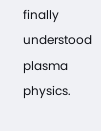finally understood plasma physics.